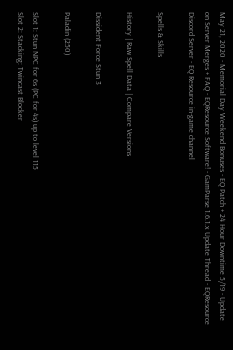May 21, 2020 - Memorial Day Weekend Bonuses - EQ Patch + 24 Hour Downtime 5/19 - Update on Server Merges + FAQ - EQResource Software! - GamParse 1.6.1.x Update Thread - EQResource Discord Server - EQ Resource in-game channel

Spells & Skills

History | Raw Spell Data | Compare Versions

Dissident Force Stun 3

Paladin (250)

Slot 1: Stun NPC for 6s (PC for 4s) up to level 115
Slot 2: Stacking: Twincast Blocker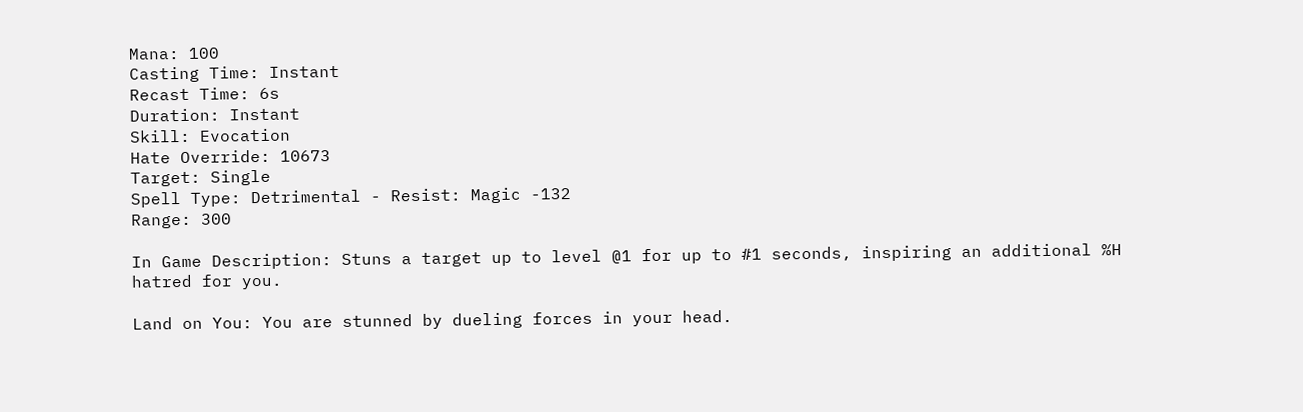Mana: 100
Casting Time: Instant
Recast Time: 6s
Duration: Instant
Skill: Evocation
Hate Override: 10673
Target: Single
Spell Type: Detrimental - Resist: Magic -132
Range: 300

In Game Description: Stuns a target up to level @1 for up to #1 seconds, inspiring an additional %H hatred for you.

Land on You: You are stunned by dueling forces in your head.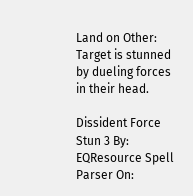Land on Other: Target is stunned by dueling forces in their head.

Dissident Force Stun 3 By: EQResource Spell Parser On: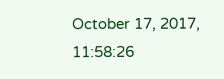October 17, 2017, 11:58:26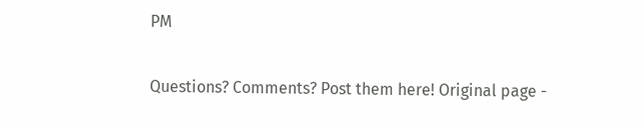PM

Questions? Comments? Post them here! Original page -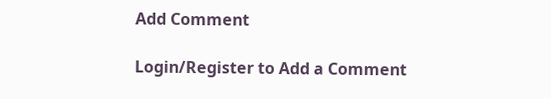Add Comment

Login/Register to Add a Comment